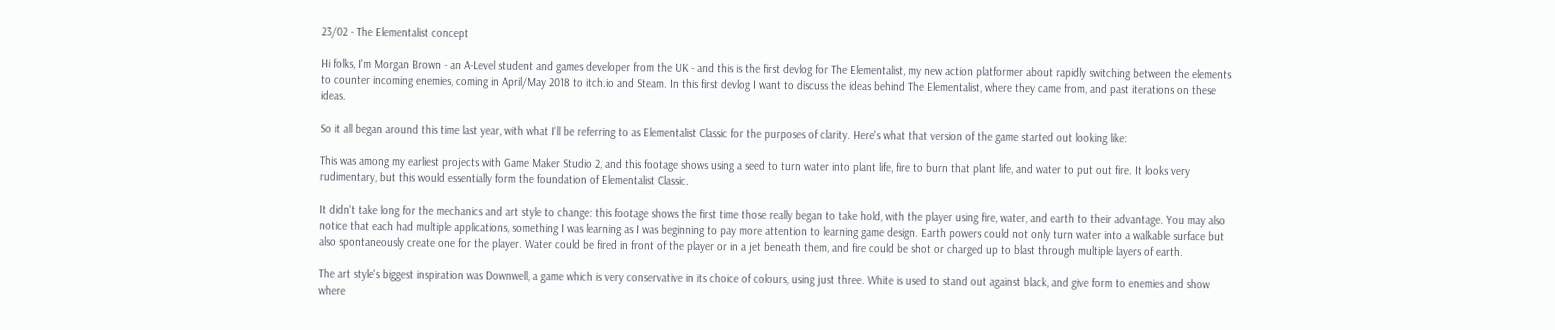23/02 - The Elementalist concept

Hi folks, I'm Morgan Brown - an A-Level student and games developer from the UK - and this is the first devlog for The Elementalist, my new action platformer about rapidly switching between the elements to counter incoming enemies, coming in April/May 2018 to itch.io and Steam. In this first devlog I want to discuss the ideas behind The Elementalist, where they came from, and past iterations on these ideas.

So it all began around this time last year, with what I'll be referring to as Elementalist Classic for the purposes of clarity. Here's what that version of the game started out looking like:

This was among my earliest projects with Game Maker Studio 2, and this footage shows using a seed to turn water into plant life, fire to burn that plant life, and water to put out fire. It looks very rudimentary, but this would essentially form the foundation of Elementalist Classic.

It didn't take long for the mechanics and art style to change: this footage shows the first time those really began to take hold, with the player using fire, water, and earth to their advantage. You may also notice that each had multiple applications, something I was learning as I was beginning to pay more attention to learning game design. Earth powers could not only turn water into a walkable surface but also spontaneously create one for the player. Water could be fired in front of the player or in a jet beneath them, and fire could be shot or charged up to blast through multiple layers of earth.

The art style's biggest inspiration was Downwell, a game which is very conservative in its choice of colours, using just three. White is used to stand out against black, and give form to enemies and show where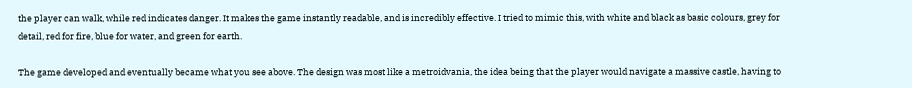the player can walk, while red indicates danger. It makes the game instantly readable, and is incredibly effective. I tried to mimic this, with white and black as basic colours, grey for detail, red for fire, blue for water, and green for earth.

The game developed and eventually became what you see above. The design was most like a metroidvania, the idea being that the player would navigate a massive castle, having to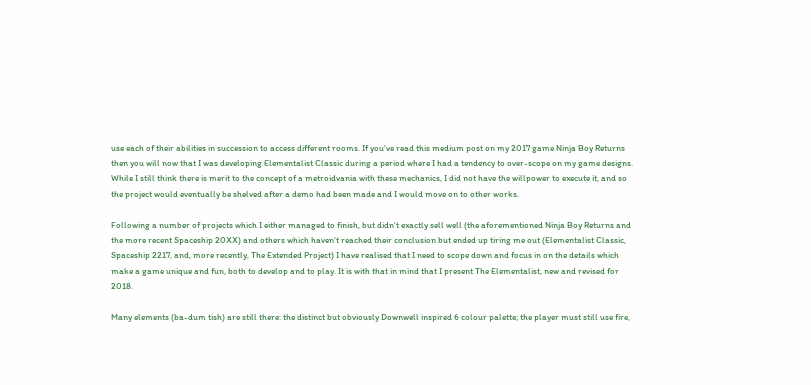use each of their abilities in succession to access different rooms. If you've read this medium post on my 2017 game Ninja Boy Returns then you will now that I was developing Elementalist Classic during a period where I had a tendency to over-scope on my game designs. While I still think there is merit to the concept of a metroidvania with these mechanics, I did not have the willpower to execute it, and so the project would eventually be shelved after a demo had been made and I would move on to other works.

Following a number of projects which I either managed to finish, but didn't exactly sell well (the aforementioned Ninja Boy Returns and the more recent Spaceship 20XX) and others which haven't reached their conclusion but ended up tiring me out (Elementalist Classic, Spaceship 2217, and, more recently, The Extended Project) I have realised that I need to scope down and focus in on the details which make a game unique and fun, both to develop and to play. It is with that in mind that I present The Elementalist, new and revised for 2018.

Many elements (ba-dum tish) are still there: the distinct but obviously Downwell inspired 6 colour palette; the player must still use fire,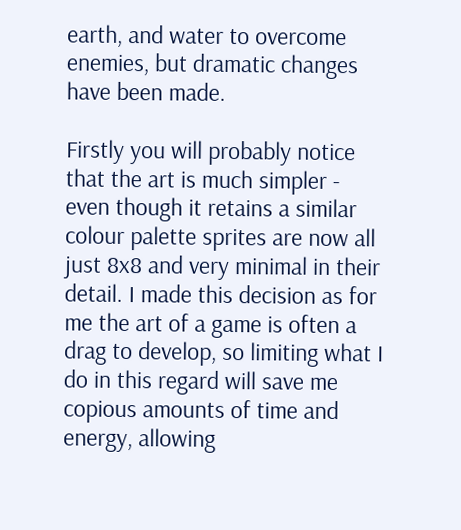earth, and water to overcome enemies, but dramatic changes have been made.

Firstly you will probably notice that the art is much simpler - even though it retains a similar colour palette sprites are now all just 8x8 and very minimal in their detail. I made this decision as for me the art of a game is often a drag to develop, so limiting what I do in this regard will save me copious amounts of time and energy, allowing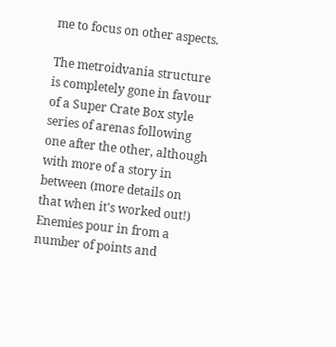me to focus on other aspects.

The metroidvania structure is completely gone in favour of a Super Crate Box style series of arenas following one after the other, although with more of a story in between (more details on that when it's worked out!) Enemies pour in from a number of points and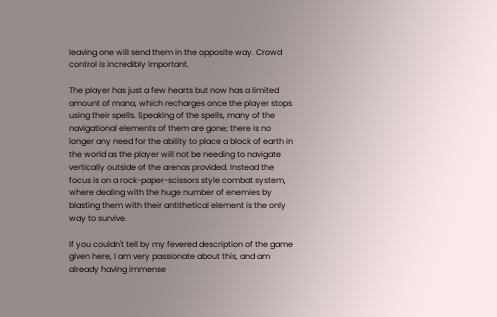leaving one will send them in the opposite way. Crowd control is incredibly important.

The player has just a few hearts but now has a limited amount of mana, which recharges once the player stops using their spells. Speaking of the spells, many of the navigational elements of them are gone; there is no longer any need for the ability to place a block of earth in the world as the player will not be needing to navigate vertically outside of the arenas provided. Instead the focus is on a rock-paper-scissors style combat system, where dealing with the huge number of enemies by blasting them with their antithetical element is the only way to survive.

If you couldn't tell by my fevered description of the game given here, I am very passionate about this, and am already having immense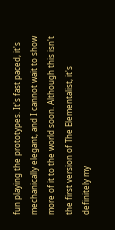fun playing the prototypes. It's fast paced, it's mechanically elegant, and I cannot wait to show more of it to the world soon. Although this isn't the first version of The Elementalist, it's definitely my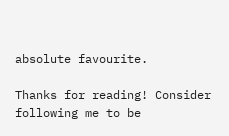absolute favourite.

Thanks for reading! Consider following me to be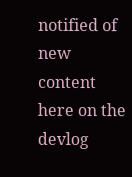notified of new content here on the devlog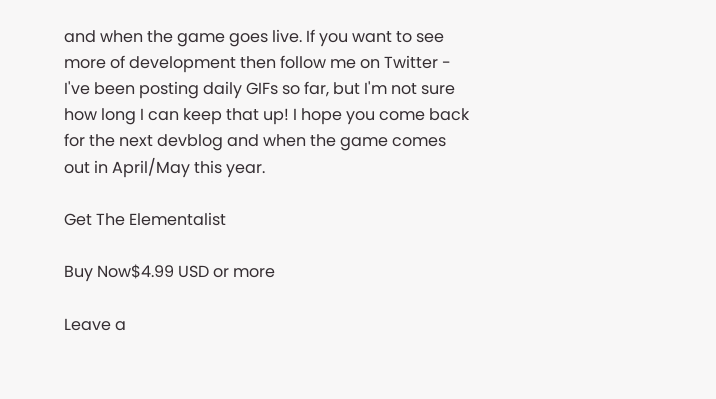and when the game goes live. If you want to see more of development then follow me on Twitter - I've been posting daily GIFs so far, but I'm not sure how long I can keep that up! I hope you come back for the next devblog and when the game comes out in April/May this year.

Get The Elementalist

Buy Now$4.99 USD or more

Leave a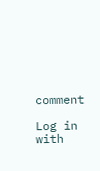comment

Log in with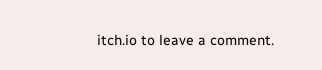itch.io to leave a comment.